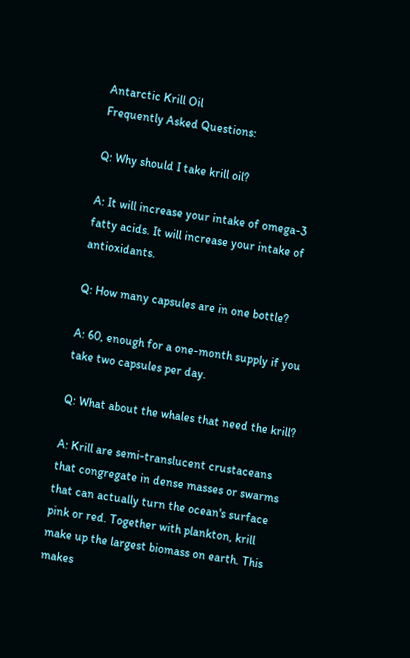Antarctic Krill Oil
Frequently Asked Questions:

Q: Why should I take krill oil?

A: It will increase your intake of omega-3 fatty acids. It will increase your intake of antioxidants.

Q: How many capsules are in one bottle?

A: 60, enough for a one-month supply if you take two capsules per day.

Q: What about the whales that need the krill?

A: Krill are semi-translucent crustaceans that congregate in dense masses or swarms that can actually turn the ocean's surface pink or red. Together with plankton, krill make up the largest biomass on earth. This makes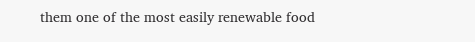them one of the most easily renewable food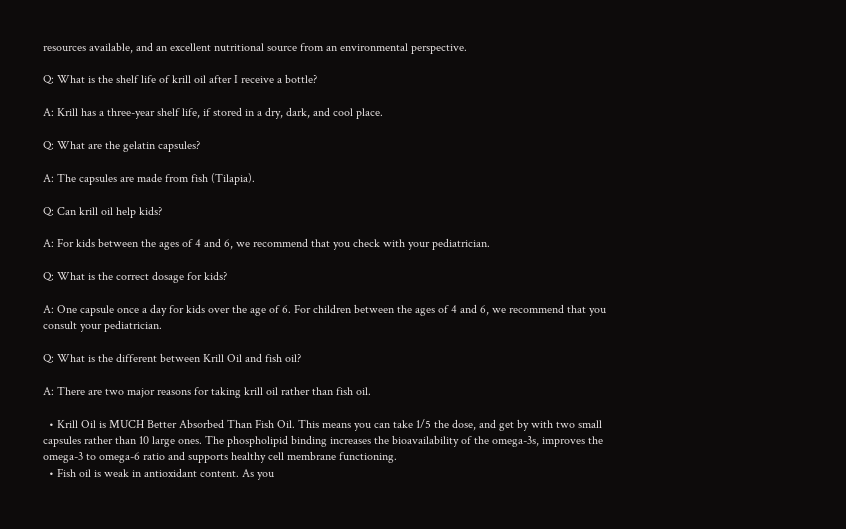resources available, and an excellent nutritional source from an environmental perspective.

Q: What is the shelf life of krill oil after I receive a bottle?

A: Krill has a three-year shelf life, if stored in a dry, dark, and cool place.

Q: What are the gelatin capsules?

A: The capsules are made from fish (Tilapia).

Q: Can krill oil help kids?

A: For kids between the ages of 4 and 6, we recommend that you check with your pediatrician.

Q: What is the correct dosage for kids?

A: One capsule once a day for kids over the age of 6. For children between the ages of 4 and 6, we recommend that you consult your pediatrician.

Q: What is the different between Krill Oil and fish oil?

A: There are two major reasons for taking krill oil rather than fish oil.

  • Krill Oil is MUCH Better Absorbed Than Fish Oil. This means you can take 1/5 the dose, and get by with two small capsules rather than 10 large ones. The phospholipid binding increases the bioavailability of the omega-3s, improves the omega-3 to omega-6 ratio and supports healthy cell membrane functioning.
  • Fish oil is weak in antioxidant content. As you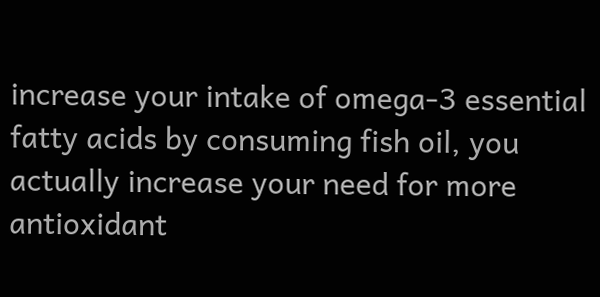increase your intake of omega-3 essential fatty acids by consuming fish oil, you actually increase your need for more antioxidant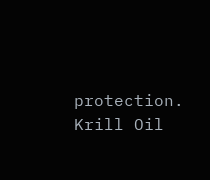protection. Krill Oil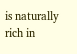is naturally rich in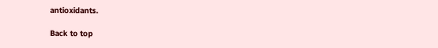antioxidants.

Back to top